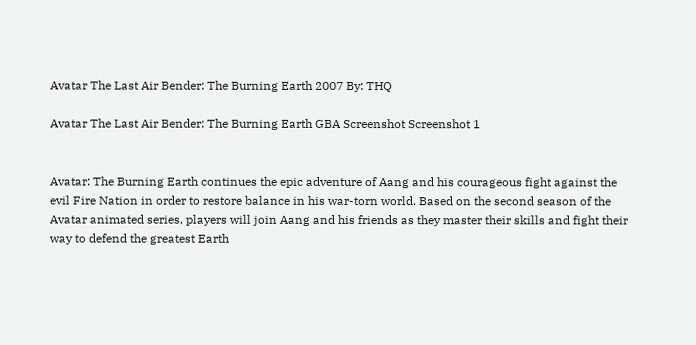Avatar The Last Air Bender: The Burning Earth 2007 By: THQ

Avatar The Last Air Bender: The Burning Earth GBA Screenshot Screenshot 1


Avatar: The Burning Earth continues the epic adventure of Aang and his courageous fight against the evil Fire Nation in order to restore balance in his war-torn world. Based on the second season of the Avatar animated series, players will join Aang and his friends as they master their skills and fight their way to defend the greatest Earth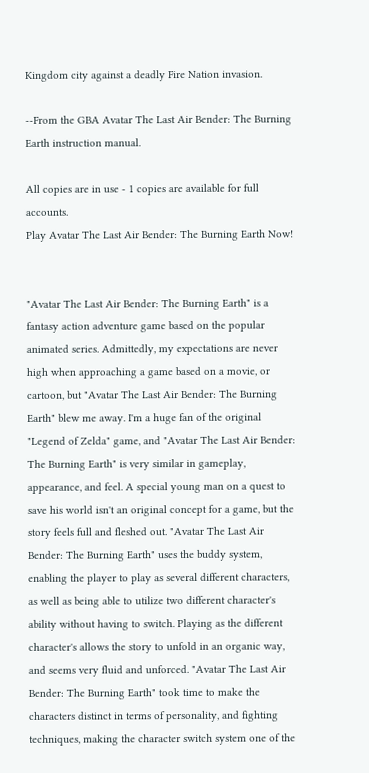Kingdom city against a deadly Fire Nation invasion.

--From the GBA Avatar The Last Air Bender: The Burning Earth instruction manual.

All copies are in use - 1 copies are available for full accounts.
Play Avatar The Last Air Bender: The Burning Earth Now!


"Avatar The Last Air Bender: The Burning Earth" is a fantasy action adventure game based on the popular animated series. Admittedly, my expectations are never high when approaching a game based on a movie, or cartoon, but "Avatar The Last Air Bender: The Burning Earth" blew me away. I'm a huge fan of the original "Legend of Zelda" game, and "Avatar The Last Air Bender: The Burning Earth" is very similar in gameplay, appearance, and feel. A special young man on a quest to save his world isn't an original concept for a game, but the story feels full and fleshed out. "Avatar The Last Air Bender: The Burning Earth" uses the buddy system, enabling the player to play as several different characters, as well as being able to utilize two different character's ability without having to switch. Playing as the different character's allows the story to unfold in an organic way, and seems very fluid and unforced. "Avatar The Last Air Bender: The Burning Earth" took time to make the characters distinct in terms of personality, and fighting techniques, making the character switch system one of the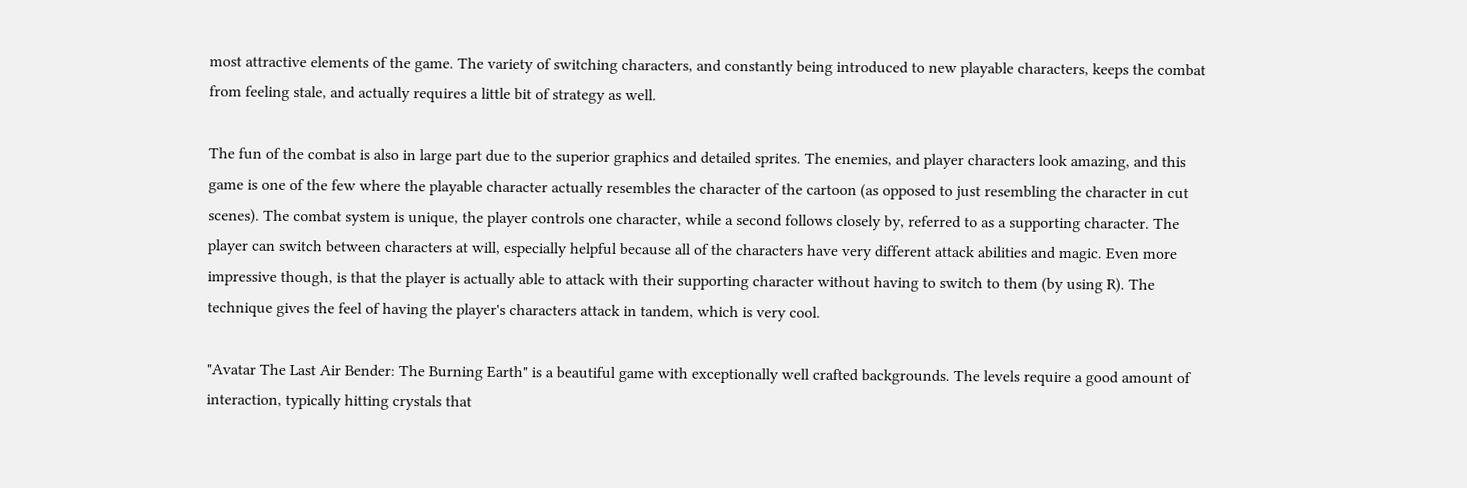most attractive elements of the game. The variety of switching characters, and constantly being introduced to new playable characters, keeps the combat from feeling stale, and actually requires a little bit of strategy as well.

The fun of the combat is also in large part due to the superior graphics and detailed sprites. The enemies, and player characters look amazing, and this game is one of the few where the playable character actually resembles the character of the cartoon (as opposed to just resembling the character in cut scenes). The combat system is unique, the player controls one character, while a second follows closely by, referred to as a supporting character. The player can switch between characters at will, especially helpful because all of the characters have very different attack abilities and magic. Even more impressive though, is that the player is actually able to attack with their supporting character without having to switch to them (by using R). The technique gives the feel of having the player's characters attack in tandem, which is very cool.

"Avatar The Last Air Bender: The Burning Earth" is a beautiful game with exceptionally well crafted backgrounds. The levels require a good amount of interaction, typically hitting crystals that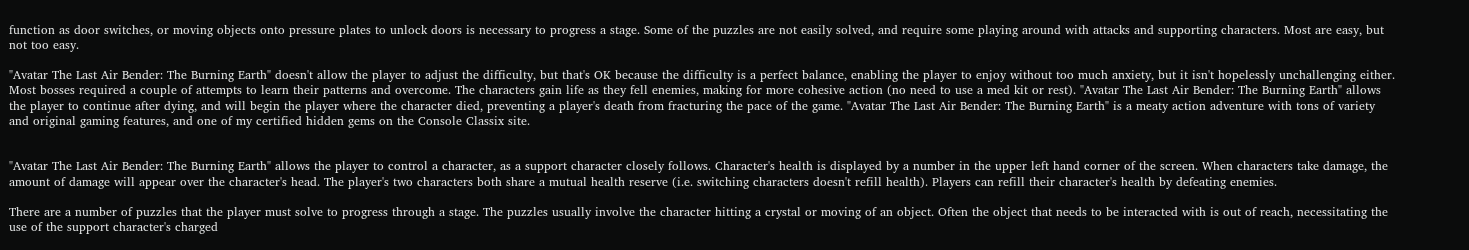function as door switches, or moving objects onto pressure plates to unlock doors is necessary to progress a stage. Some of the puzzles are not easily solved, and require some playing around with attacks and supporting characters. Most are easy, but not too easy.

"Avatar The Last Air Bender: The Burning Earth" doesn't allow the player to adjust the difficulty, but that's OK because the difficulty is a perfect balance, enabling the player to enjoy without too much anxiety, but it isn't hopelessly unchallenging either. Most bosses required a couple of attempts to learn their patterns and overcome. The characters gain life as they fell enemies, making for more cohesive action (no need to use a med kit or rest). "Avatar The Last Air Bender: The Burning Earth" allows the player to continue after dying, and will begin the player where the character died, preventing a player's death from fracturing the pace of the game. "Avatar The Last Air Bender: The Burning Earth" is a meaty action adventure with tons of variety and original gaming features, and one of my certified hidden gems on the Console Classix site.


"Avatar The Last Air Bender: The Burning Earth" allows the player to control a character, as a support character closely follows. Character's health is displayed by a number in the upper left hand corner of the screen. When characters take damage, the amount of damage will appear over the character's head. The player's two characters both share a mutual health reserve (i.e. switching characters doesn't refill health). Players can refill their character's health by defeating enemies.

There are a number of puzzles that the player must solve to progress through a stage. The puzzles usually involve the character hitting a crystal or moving of an object. Often the object that needs to be interacted with is out of reach, necessitating the use of the support character's charged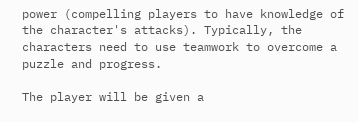power (compelling players to have knowledge of the character's attacks). Typically, the characters need to use teamwork to overcome a puzzle and progress.

The player will be given a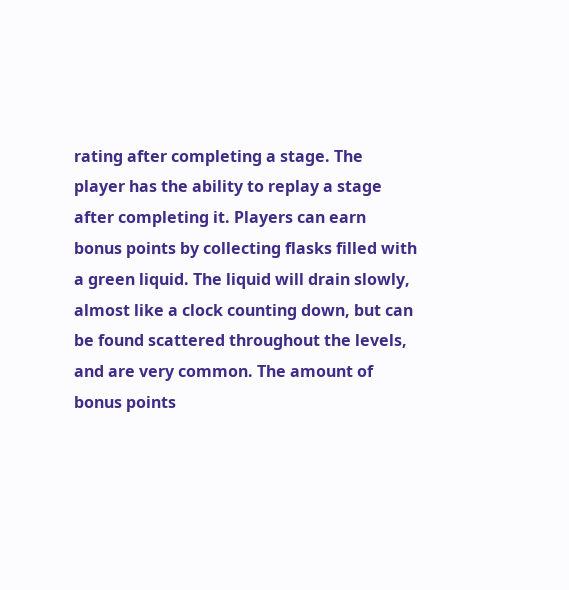rating after completing a stage. The player has the ability to replay a stage after completing it. Players can earn bonus points by collecting flasks filled with a green liquid. The liquid will drain slowly, almost like a clock counting down, but can be found scattered throughout the levels, and are very common. The amount of bonus points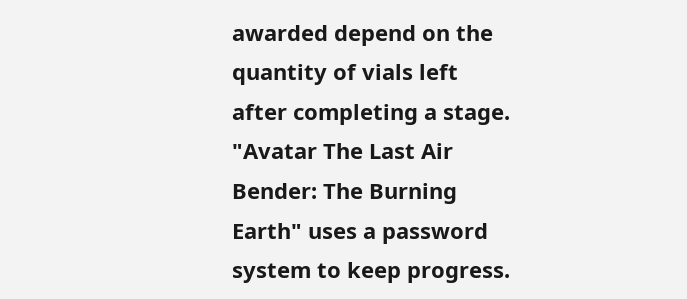awarded depend on the quantity of vials left after completing a stage. "Avatar The Last Air Bender: The Burning Earth" uses a password system to keep progress.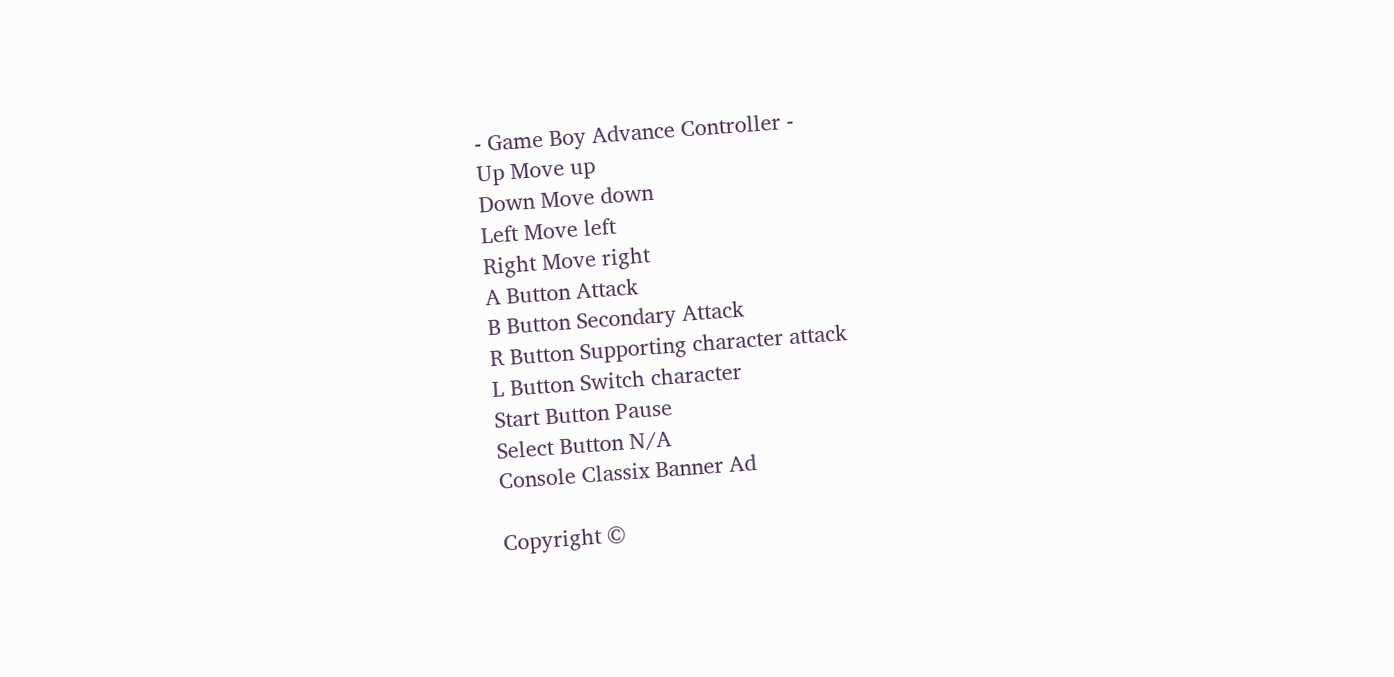- Game Boy Advance Controller -
Up Move up
Down Move down
Left Move left
Right Move right
A Button Attack
B Button Secondary Attack
R Button Supporting character attack
L Button Switch character
Start Button Pause
Select Button N/A
Console Classix Banner Ad

Copyright ©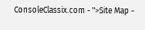ConsoleClassix.com - ">Site Map -